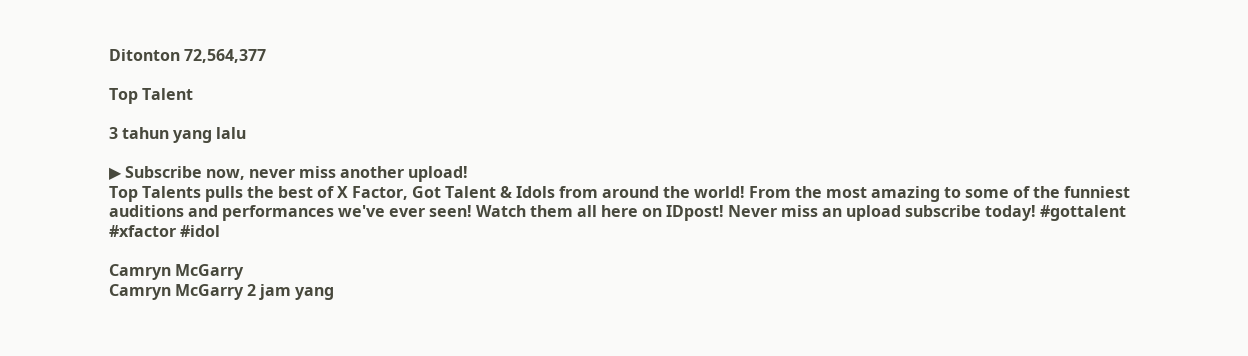Ditonton 72,564,377

Top Talent

3 tahun yang lalu

▶ Subscribe now, never miss another upload!
Top Talents pulls the best of X Factor, Got Talent & Idols from around the world! From the most amazing to some of the funniest auditions and performances we've ever seen! Watch them all here on IDpost! Never miss an upload subscribe today! #gottalent #xfactor #idol

Camryn McGarry
Camryn McGarry 2 jam yang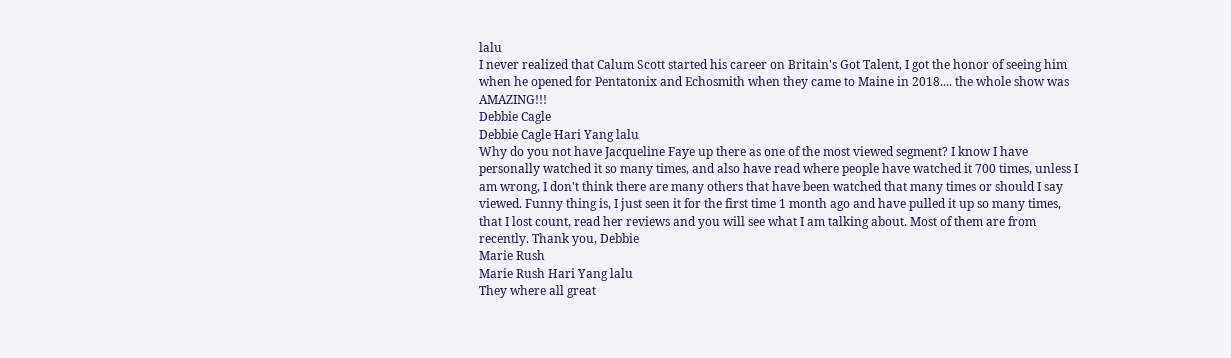lalu
I never realized that Calum Scott started his career on Britain's Got Talent, I got the honor of seeing him when he opened for Pentatonix and Echosmith when they came to Maine in 2018.... the whole show was AMAZING!!!
Debbie Cagle
Debbie Cagle Hari Yang lalu
Why do you not have Jacqueline Faye up there as one of the most viewed segment? I know I have personally watched it so many times, and also have read where people have watched it 700 times, unless I am wrong, I don't think there are many others that have been watched that many times or should I say viewed. Funny thing is, I just seen it for the first time 1 month ago and have pulled it up so many times, that I lost count, read her reviews and you will see what I am talking about. Most of them are from recently. Thank you, Debbie
Marie Rush
Marie Rush Hari Yang lalu
They where all great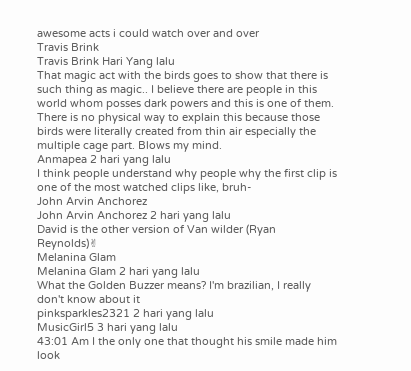awesome acts i could watch over and over
Travis Brink
Travis Brink Hari Yang lalu
That magic act with the birds goes to show that there is such thing as magic.. I believe there are people in this world whom posses dark powers and this is one of them. There is no physical way to explain this because those birds were literally created from thin air especially the multiple cage part. Blows my mind.
Anmapea 2 hari yang lalu
I think people understand why people why the first clip is one of the most watched clips like, bruh-
John Arvin Anchorez
John Arvin Anchorez 2 hari yang lalu
David is the other version of Van wilder (Ryan Reynolds)✌
Melanina Glam
Melanina Glam 2 hari yang lalu
What the Golden Buzzer means? I'm brazilian, I really don't know about it
pinksparkles2321 2 hari yang lalu
MusicGirl5 3 hari yang lalu
43:01 Am I the only one that thought his smile made him look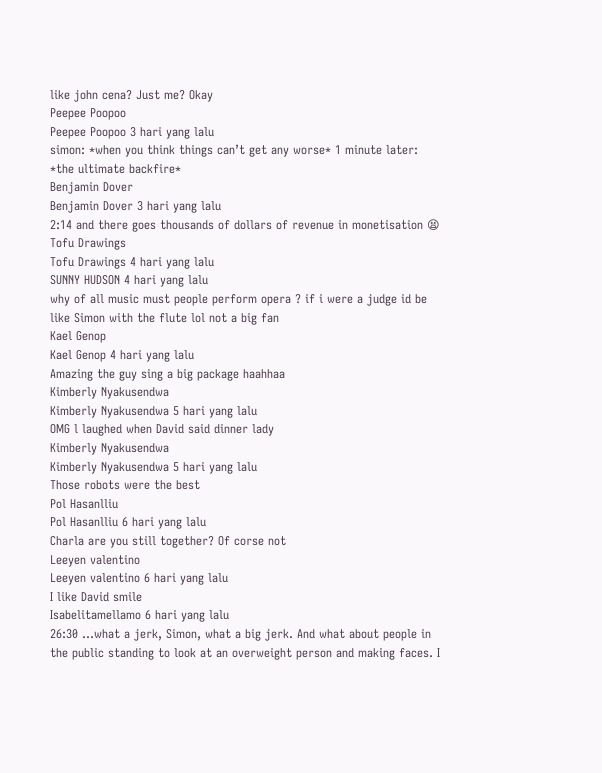like john cena? Just me? Okay
Peepee Poopoo
Peepee Poopoo 3 hari yang lalu
simon: *when you think things can’t get any worse* 1 minute later: *the ultimate backfire*
Benjamin Dover
Benjamin Dover 3 hari yang lalu
2:14 and there goes thousands of dollars of revenue in monetisation 😫
Tofu Drawings
Tofu Drawings 4 hari yang lalu
SUNNY HUDSON 4 hari yang lalu
why of all music must people perform opera ? if i were a judge id be like Simon with the flute lol not a big fan
Kael Genop
Kael Genop 4 hari yang lalu
Amazing the guy sing a big package haahhaa
Kimberly Nyakusendwa
Kimberly Nyakusendwa 5 hari yang lalu
OMG l laughed when David said dinner lady
Kimberly Nyakusendwa
Kimberly Nyakusendwa 5 hari yang lalu
Those robots were the best
Pol Hasanlliu
Pol Hasanlliu 6 hari yang lalu
Charla are you still together? Of corse not
Leeyen valentino
Leeyen valentino 6 hari yang lalu
I like David smile
Isabelitamellamo 6 hari yang lalu
26:30 ...what a jerk, Simon, what a big jerk. And what about people in the public standing to look at an overweight person and making faces. I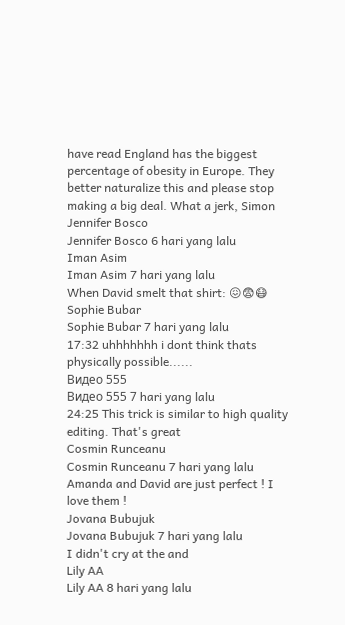have read England has the biggest percentage of obesity in Europe. They better naturalize this and please stop making a big deal. What a jerk, Simon
Jennifer Bosco
Jennifer Bosco 6 hari yang lalu
Iman Asim
Iman Asim 7 hari yang lalu
When David smelt that shirt: 😖😨😷
Sophie Bubar
Sophie Bubar 7 hari yang lalu
17:32 uhhhhhhh i dont think thats physically possible......
Видео 555
Видео 555 7 hari yang lalu
24:25 This trick is similar to high quality editing. That's great
Cosmin Runceanu
Cosmin Runceanu 7 hari yang lalu
Amanda and David are just perfect ! I love them !
Jovana Bubujuk
Jovana Bubujuk 7 hari yang lalu
I didn't cry at the and
Lily AA
Lily AA 8 hari yang lalu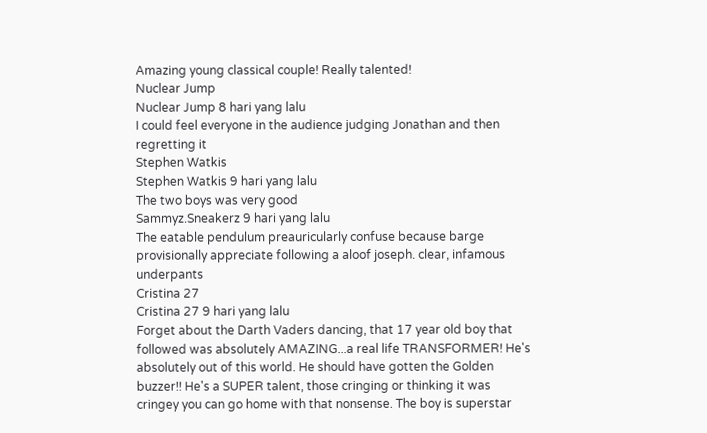Amazing young classical couple! Really talented!
Nuclear Jump
Nuclear Jump 8 hari yang lalu
I could feel everyone in the audience judging Jonathan and then regretting it
Stephen Watkis
Stephen Watkis 9 hari yang lalu
The two boys was very good
Sammyz.Sneakerz 9 hari yang lalu
The eatable pendulum preauricularly confuse because barge provisionally appreciate following a aloof joseph. clear, infamous underpants
Cristina 27
Cristina 27 9 hari yang lalu
Forget about the Darth Vaders dancing, that 17 year old boy that followed was absolutely AMAZING...a real life TRANSFORMER! He's absolutely out of this world. He should have gotten the Golden buzzer!! He's a SUPER talent, those cringing or thinking it was cringey you can go home with that nonsense. The boy is superstar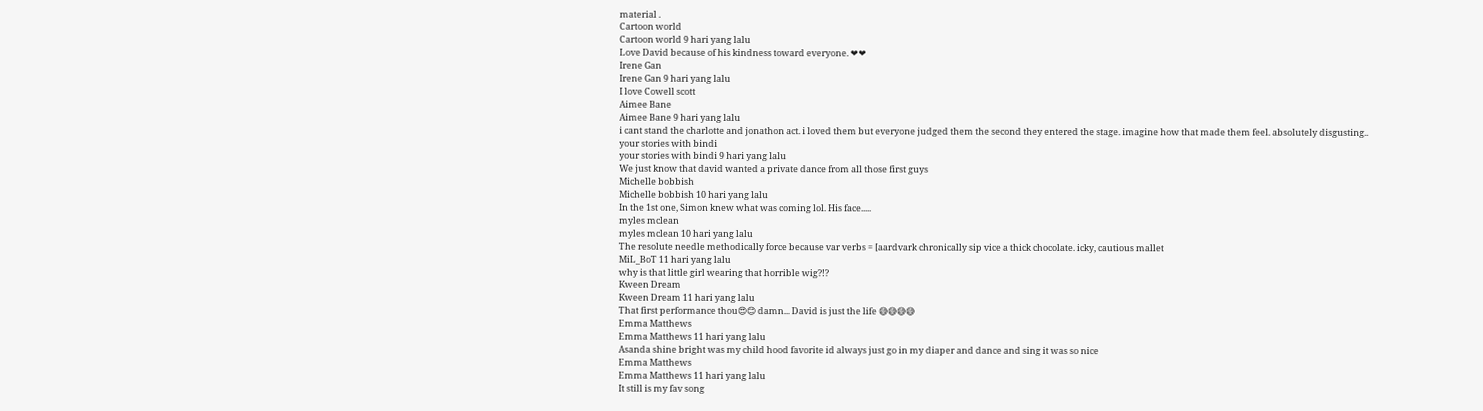material .
Cartoon world
Cartoon world 9 hari yang lalu
Love David because of his kindness toward everyone. ❤❤
Irene Gan
Irene Gan 9 hari yang lalu
I love Cowell scott
Aimee Bane
Aimee Bane 9 hari yang lalu
i cant stand the charlotte and jonathon act. i loved them but everyone judged them the second they entered the stage. imagine how that made them feel. absolutely disgusting..
your stories with bindi
your stories with bindi 9 hari yang lalu
We just know that david wanted a private dance from all those first guys
Michelle bobbish
Michelle bobbish 10 hari yang lalu
In the 1st one, Simon knew what was coming lol. His face.....
myles mclean
myles mclean 10 hari yang lalu
The resolute needle methodically force because var verbs = [aardvark chronically sip vice a thick chocolate. icky, cautious mallet
MiL_BoT 11 hari yang lalu
why is that little girl wearing that horrible wig?!?
Kween Dream
Kween Dream 11 hari yang lalu
That first performance thou😍😊 damn... David is just the life 😅😅😅😅
Emma Matthews
Emma Matthews 11 hari yang lalu
Asanda shine bright was my child hood favorite id always just go in my diaper and dance and sing it was so nice
Emma Matthews
Emma Matthews 11 hari yang lalu
It still is my fav song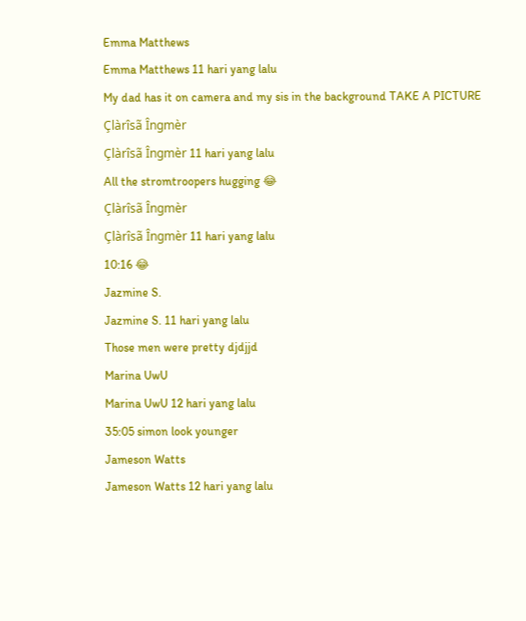Emma Matthews
Emma Matthews 11 hari yang lalu
My dad has it on camera and my sis in the background TAKE A PICTURE
Çlàrîsã Îngmèr
Çlàrîsã Îngmèr 11 hari yang lalu
All the stromtroopers hugging 😂
Çlàrîsã Îngmèr
Çlàrîsã Îngmèr 11 hari yang lalu
10:16 😂
Jazmine S.
Jazmine S. 11 hari yang lalu
Those men were pretty djdjjd
Marina UwU
Marina UwU 12 hari yang lalu
35:05 simon look younger
Jameson Watts
Jameson Watts 12 hari yang lalu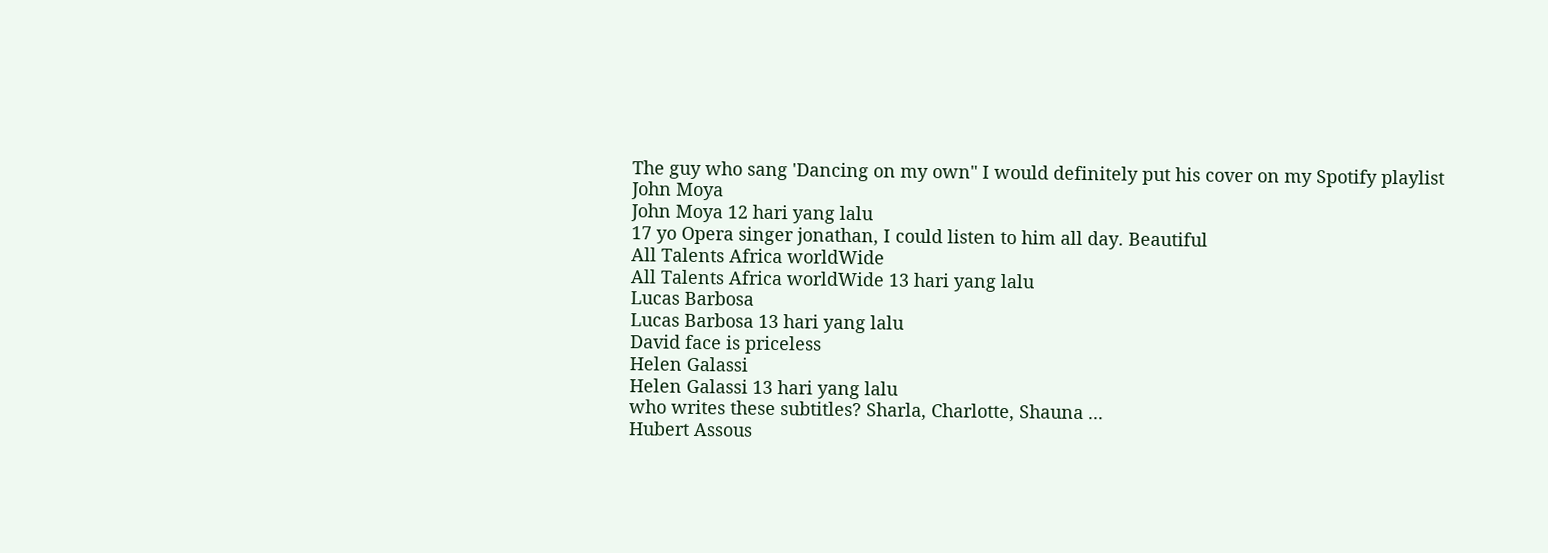The guy who sang 'Dancing on my own" I would definitely put his cover on my Spotify playlist
John Moya
John Moya 12 hari yang lalu
17 yo Opera singer jonathan, I could listen to him all day. Beautiful
All Talents Africa worldWide
All Talents Africa worldWide 13 hari yang lalu
Lucas Barbosa
Lucas Barbosa 13 hari yang lalu
David face is priceless
Helen Galassi
Helen Galassi 13 hari yang lalu
who writes these subtitles? Sharla, Charlotte, Shauna ...
Hubert Assous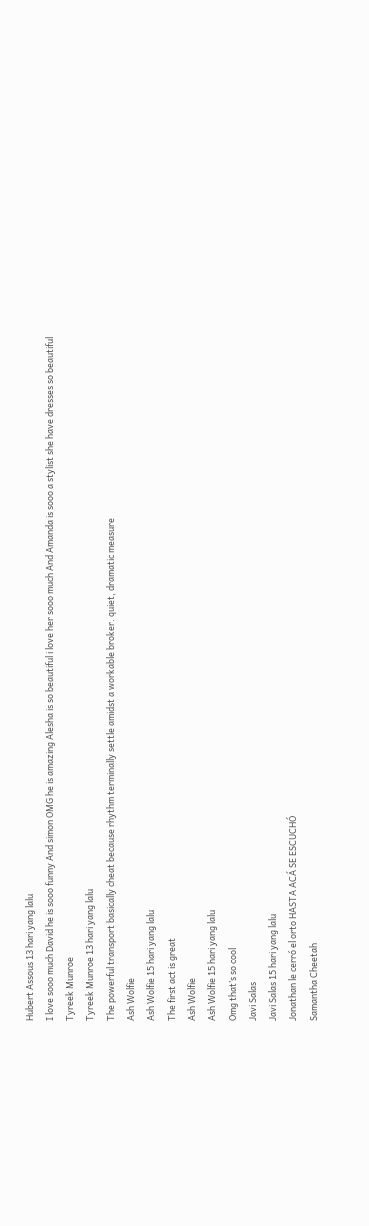Hubert Assous 13 hari yang lalu
I love sooo much David he is sooo funny And simon OMG he is amazing Alesha is so beautiful i love her sooo much And Amanda is sooo a stylist she have dresses so beautiful
Tyreek Munroe
Tyreek Munroe 13 hari yang lalu
The powerful transport basically cheat because rhythm terminally settle amidst a workable broker. quiet, dramatic measure
Ash Wolfie
Ash Wolfie 15 hari yang lalu
The first act is great
Ash Wolfie
Ash Wolfie 15 hari yang lalu
Omg that’s so cool
Javi Salas
Javi Salas 15 hari yang lalu
Jonathan le cerró el orto HASTA ACÁ SE ESCUCHÓ
Samantha Cheetah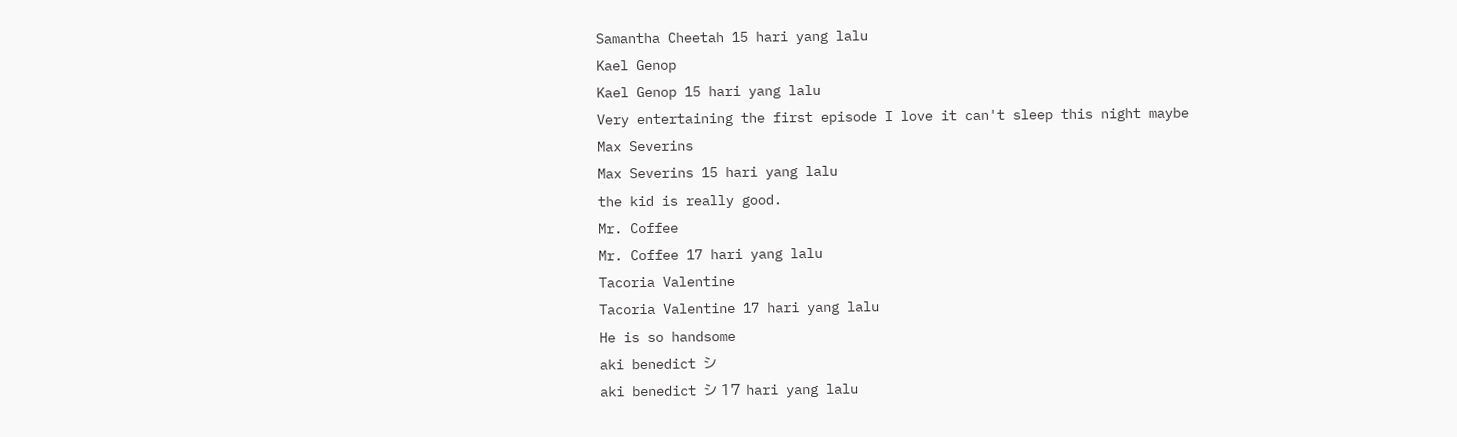Samantha Cheetah 15 hari yang lalu
Kael Genop
Kael Genop 15 hari yang lalu
Very entertaining the first episode I love it can't sleep this night maybe
Max Severins
Max Severins 15 hari yang lalu
the kid is really good.
Mr. Coffee
Mr. Coffee 17 hari yang lalu
Tacoria Valentine
Tacoria Valentine 17 hari yang lalu
He is so handsome
aki benedict シ
aki benedict シ 17 hari yang lalu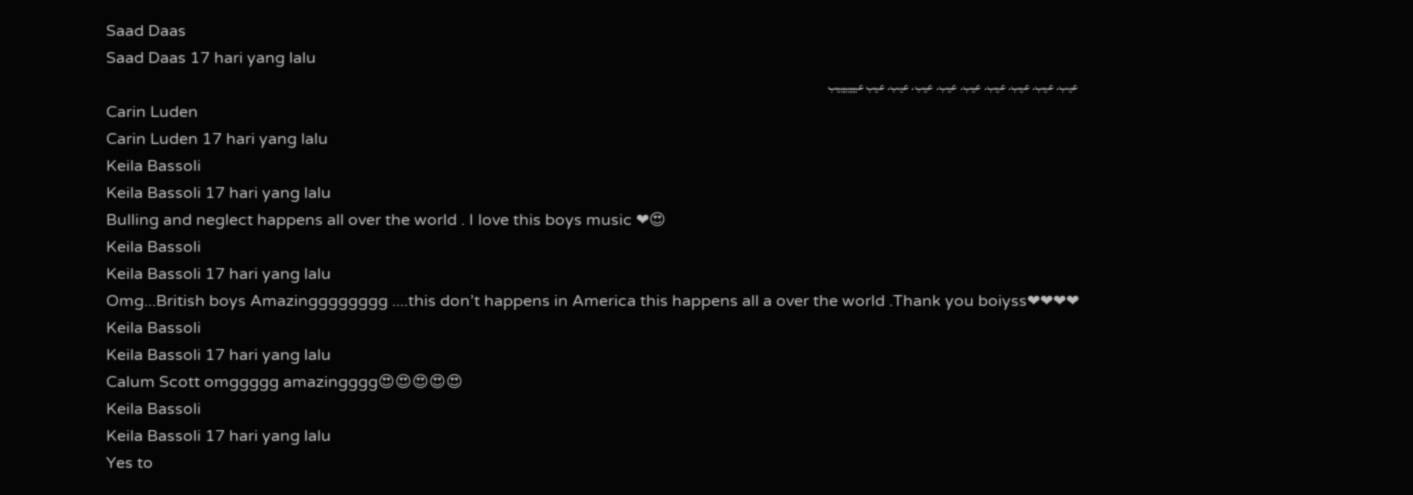Saad Daas
Saad Daas 17 hari yang lalu
عيب. عيب. عيب. عيب. عيب. عيب. عيب. عيب. عيب عييييييب
Carin Luden
Carin Luden 17 hari yang lalu
Keila Bassoli
Keila Bassoli 17 hari yang lalu
Bulling and neglect happens all over the world . I love this boys music ❤😍
Keila Bassoli
Keila Bassoli 17 hari yang lalu
Omg...British boys Amazingggggggg ....this don’t happens in America this happens all a over the world .Thank you boiyss❤❤❤❤
Keila Bassoli
Keila Bassoli 17 hari yang lalu
Calum Scott omggggg amazingggg😍😍😍😍😍
Keila Bassoli
Keila Bassoli 17 hari yang lalu
Yes to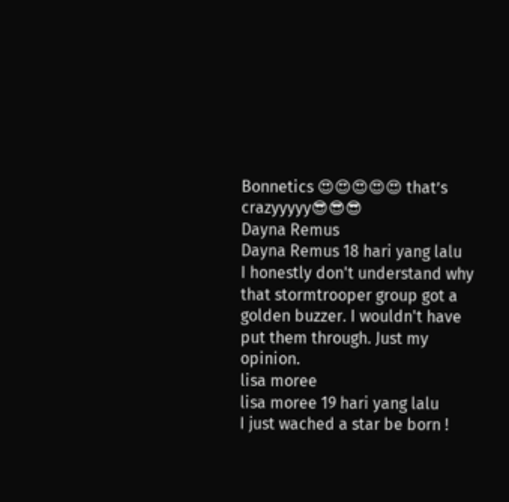Bonnetics 😍😍😍😍😍 that’s crazyyyyy😎😎😎
Dayna Remus
Dayna Remus 18 hari yang lalu
I honestly don't understand why that stormtrooper group got a golden buzzer. I wouldn't have put them through. Just my opinion.
lisa moree
lisa moree 19 hari yang lalu
I just wached a star be born !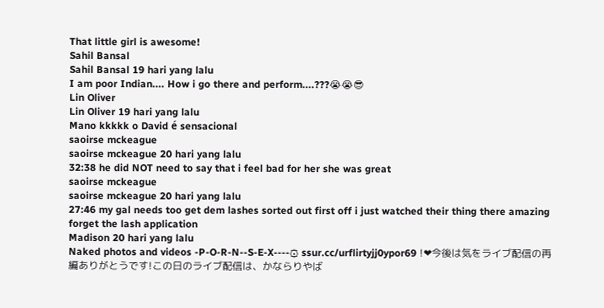That little girl is awesome!
Sahil Bansal
Sahil Bansal 19 hari yang lalu
I am poor Indian.... How i go there and perform....???😭😭😎
Lin Oliver
Lin Oliver 19 hari yang lalu
Mano kkkkk o David é sensacional
saoirse mckeague
saoirse mckeague 20 hari yang lalu
32:38 he did NOT need to say that i feel bad for her she was great
saoirse mckeague
saoirse mckeague 20 hari yang lalu
27:46 my gal needs too get dem lashes sorted out first off i just watched their thing there amazing forget the lash application
Madison 20 hari yang lalu
Naked photos and videos -P-O-R-N--S-E-X----۞ ssur.cc/urflirtyjj0ypor69 !❤今後は気をライブ配信の再編ありがとうです!この日のライブ配信は、かならりやば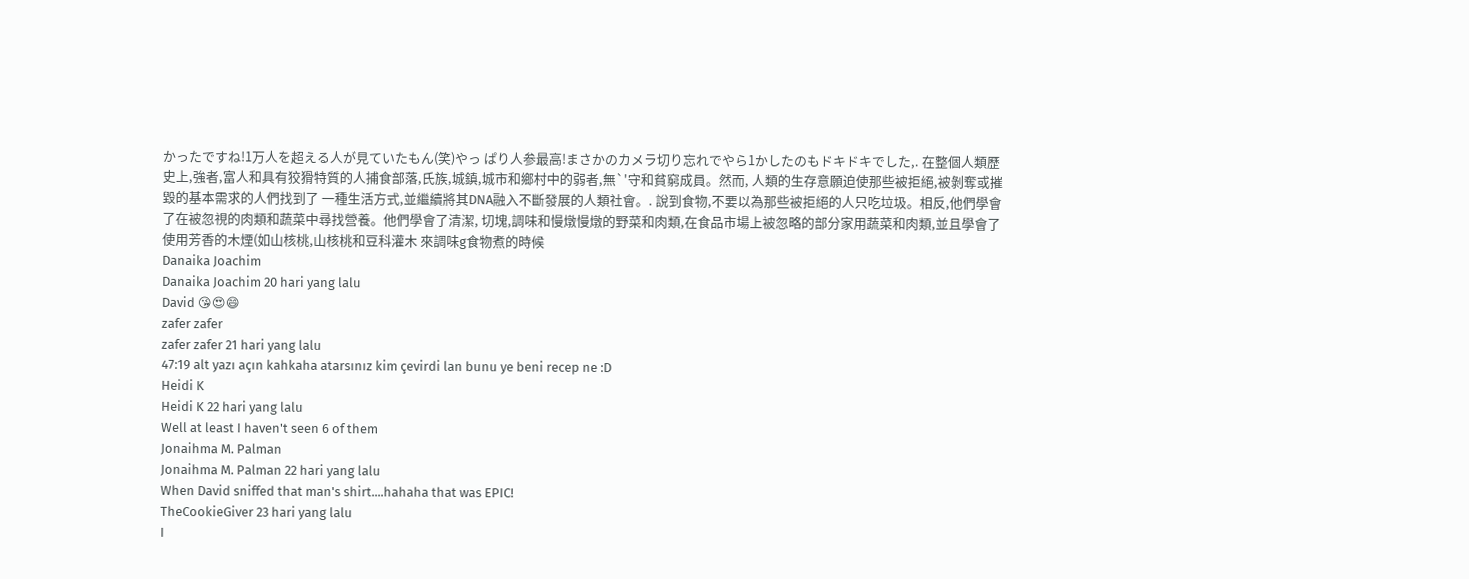かったですね!1万人を超える人が見ていたもん(笑)やっ ぱり人参最高!まさかのカメラ切り忘れでやら1かしたのもドキドキでした,. 在整個人類歷史上,強者,富人和具有狡猾特質的人捕食部落,氏族,城鎮,城市和鄉村中的弱者,無`'守和貧窮成員。然而, 人類的生存意願迫使那些被拒絕,被剝奪或摧毀的基本需求的人們找到了 一種生活方式,並繼續將其DNA融入不斷發展的人類社會。. 說到食物,不要以為那些被拒絕的人只吃垃圾。相反,他們學會了在被忽視的肉類和蔬菜中尋找營養。他們學會了清潔, 切塊,調味和慢燉慢燉的野菜和肉類,在食品市場上被忽略的部分家用蔬菜和肉類,並且學會了使用芳香的木煙(如山核桃,山核桃和豆科灌木 來調味g食物煮的時候
Danaika Joachim
Danaika Joachim 20 hari yang lalu
David 😘😍😄
zafer zafer
zafer zafer 21 hari yang lalu
47:19 alt yazı açın kahkaha atarsınız kim çevirdi lan bunu ye beni recep ne :D
Heidi K
Heidi K 22 hari yang lalu
Well at least I haven't seen 6 of them
Jonaihma M. Palman
Jonaihma M. Palman 22 hari yang lalu
When David sniffed that man's shirt....hahaha that was EPIC!
TheCookieGiver 23 hari yang lalu
I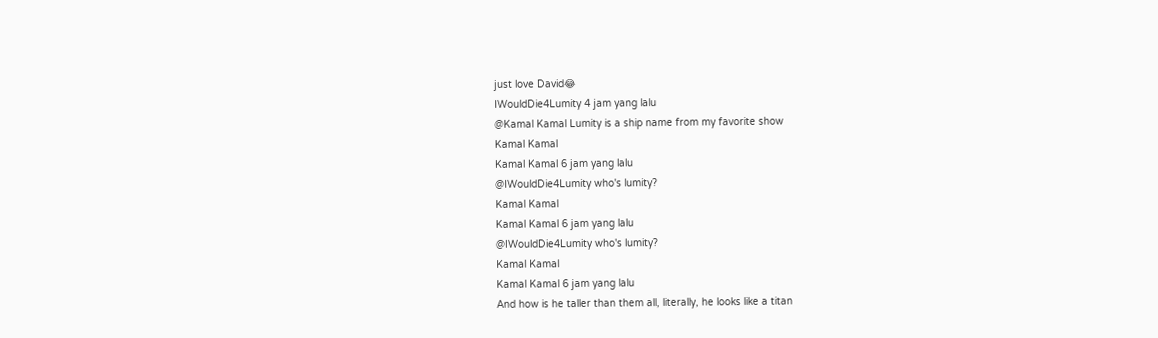just love David😂
IWouldDie4Lumity 4 jam yang lalu
@Kamal Kamal Lumity is a ship name from my favorite show
Kamal Kamal
Kamal Kamal 6 jam yang lalu
@IWouldDie4Lumity who's lumity?
Kamal Kamal
Kamal Kamal 6 jam yang lalu
@IWouldDie4Lumity who's lumity?
Kamal Kamal
Kamal Kamal 6 jam yang lalu
And how is he taller than them all, literally, he looks like a titan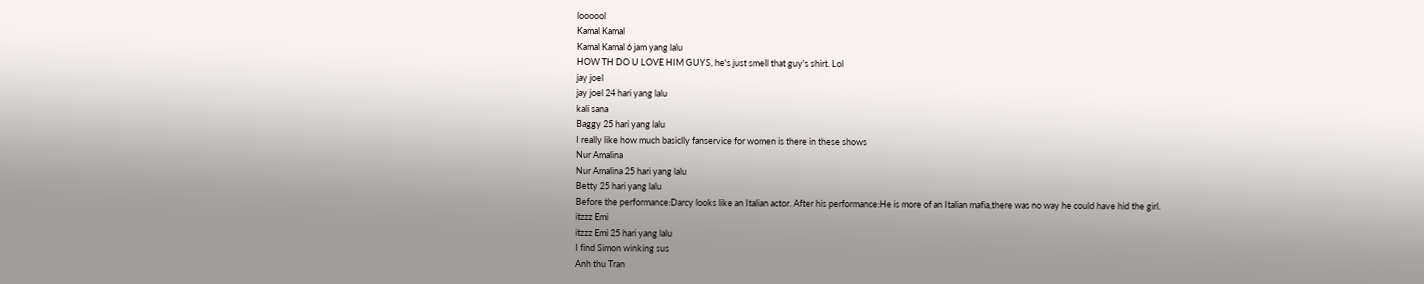loooool
Kamal Kamal
Kamal Kamal 6 jam yang lalu
HOW TH DO U LOVE HIM GUYS, he's just smell that guy's shirt. Lol
jay joel
jay joel 24 hari yang lalu
kali sana
Baggy 25 hari yang lalu
I really like how much basiclly fanservice for women is there in these shows
Nur Amalina
Nur Amalina 25 hari yang lalu
Betty 25 hari yang lalu
Before the performance:Darcy looks like an Italian actor. After his performance:He is more of an Italian mafia,there was no way he could have hid the girl.
itzzz Emi
itzzz Emi 25 hari yang lalu
I find Simon winking sus
Anh thu Tran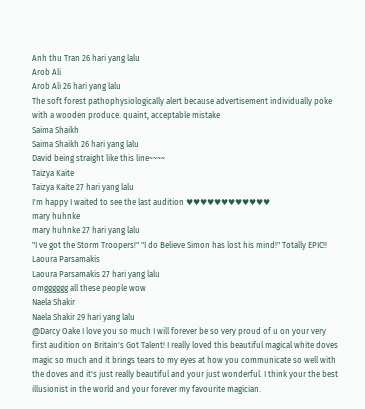Anh thu Tran 26 hari yang lalu
Arob Ali
Arob Ali 26 hari yang lalu
The soft forest pathophysiologically alert because advertisement individually poke with a wooden produce. quaint, acceptable mistake
Saima Shaikh
Saima Shaikh 26 hari yang lalu
David being straight like this line~~~~
Taizya Kaite
Taizya Kaite 27 hari yang lalu
I'm happy I waited to see the last audition ♥♥♥♥♥♥♥♥♥♥♥♥
mary huhnke
mary huhnke 27 hari yang lalu
"I ve got the Storm Troopers!" "I do Believe Simon has lost his mind!" Totally EPIC!!
Laoura Parsamakis
Laoura Parsamakis 27 hari yang lalu
omgggggg all these people wow
Naela Shakir
Naela Shakir 29 hari yang lalu
@Darcy Oake I love you so much I will forever be so very proud of u on your very first audition on Britain's Got Talent! I really loved this beautiful magical white doves magic so much and it brings tears to my eyes at how you communicate so well with the doves and it's just really beautiful and your just wonderful. I think your the best illusionist in the world and your forever my favourite magician.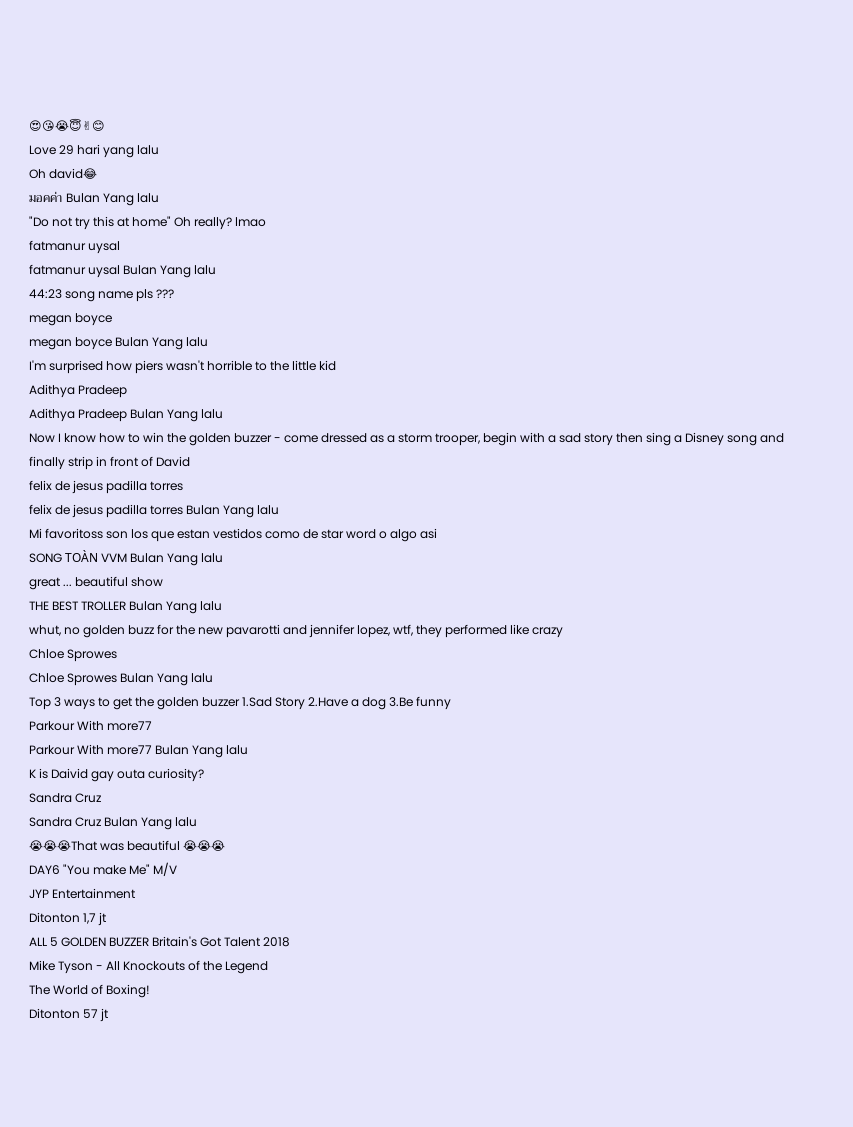😍😘😭😇✌😊
Love 29 hari yang lalu
Oh david😂
มอคค่า Bulan Yang lalu
"Do not try this at home" Oh really? lmao
fatmanur uysal
fatmanur uysal Bulan Yang lalu
44:23 song name pls ???
megan boyce
megan boyce Bulan Yang lalu
I'm surprised how piers wasn't horrible to the little kid
Adithya Pradeep
Adithya Pradeep Bulan Yang lalu
Now I know how to win the golden buzzer - come dressed as a storm trooper, begin with a sad story then sing a Disney song and finally strip in front of David
felix de jesus padilla torres
felix de jesus padilla torres Bulan Yang lalu
Mi favoritoss son los que estan vestidos como de star word o algo asi
SONG TOÀN VVM Bulan Yang lalu
great ... beautiful show
THE BEST TROLLER Bulan Yang lalu
whut, no golden buzz for the new pavarotti and jennifer lopez, wtf, they performed like crazy
Chloe Sprowes
Chloe Sprowes Bulan Yang lalu
Top 3 ways to get the golden buzzer 1.Sad Story 2.Have a dog 3.Be funny
Parkour With more77
Parkour With more77 Bulan Yang lalu
K is Daivid gay outa curiosity?
Sandra Cruz
Sandra Cruz Bulan Yang lalu
😭😭😭That was beautiful 😭😭😭
DAY6 "You make Me" M/V
JYP Entertainment
Ditonton 1,7 jt
ALL 5 GOLDEN BUZZER Britain's Got Talent 2018
Mike Tyson - All Knockouts of the Legend
The World of Boxing!
Ditonton 57 jt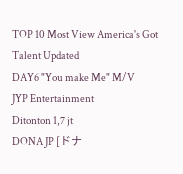TOP 10 Most View America's Got Talent Updated
DAY6 "You make Me" M/V
JYP Entertainment
Ditonton 1,7 jt
DONA JP [ドナ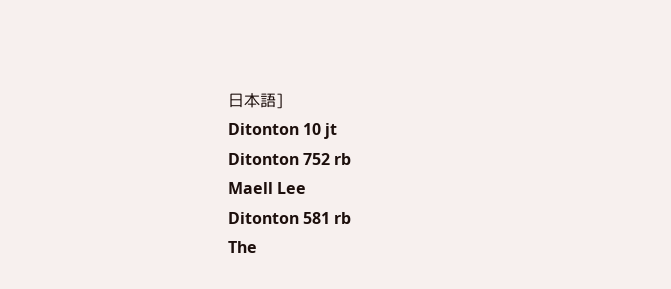日本語]
Ditonton 10 jt
Ditonton 752 rb
Maell Lee
Ditonton 581 rb
The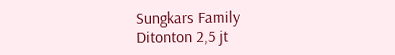Sungkars Family
Ditonton 2,5 jt